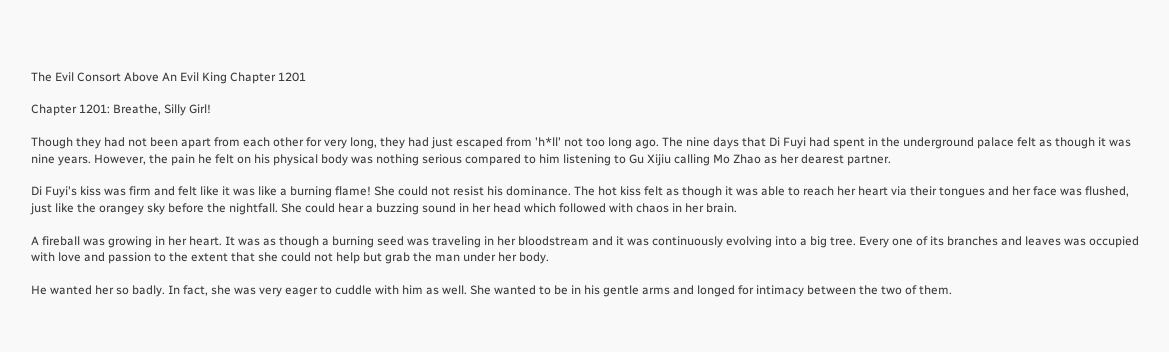The Evil Consort Above An Evil King Chapter 1201

Chapter 1201: Breathe, Silly Girl!

Though they had not been apart from each other for very long, they had just escaped from 'h*ll' not too long ago. The nine days that Di Fuyi had spent in the underground palace felt as though it was nine years. However, the pain he felt on his physical body was nothing serious compared to him listening to Gu Xijiu calling Mo Zhao as her dearest partner.

Di Fuyi's kiss was firm and felt like it was like a burning flame! She could not resist his dominance. The hot kiss felt as though it was able to reach her heart via their tongues and her face was flushed, just like the orangey sky before the nightfall. She could hear a buzzing sound in her head which followed with chaos in her brain.

A fireball was growing in her heart. It was as though a burning seed was traveling in her bloodstream and it was continuously evolving into a big tree. Every one of its branches and leaves was occupied with love and passion to the extent that she could not help but grab the man under her body.

He wanted her so badly. In fact, she was very eager to cuddle with him as well. She wanted to be in his gentle arms and longed for intimacy between the two of them.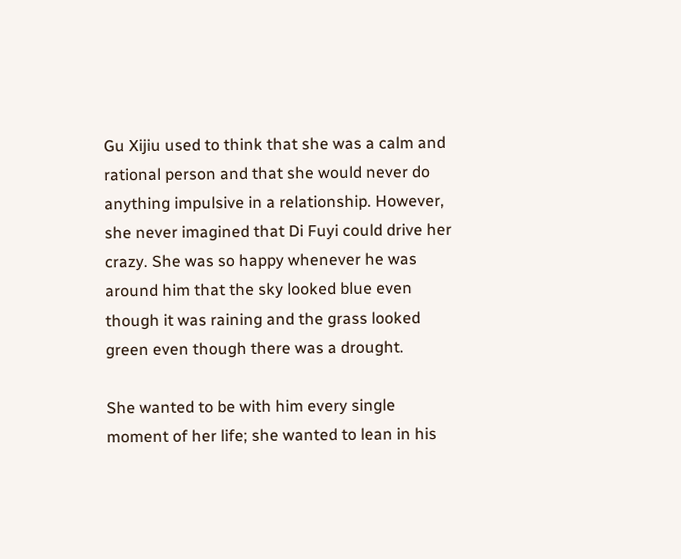Gu Xijiu used to think that she was a calm and rational person and that she would never do anything impulsive in a relationship. However, she never imagined that Di Fuyi could drive her crazy. She was so happy whenever he was around him that the sky looked blue even though it was raining and the grass looked green even though there was a drought.

She wanted to be with him every single moment of her life; she wanted to lean in his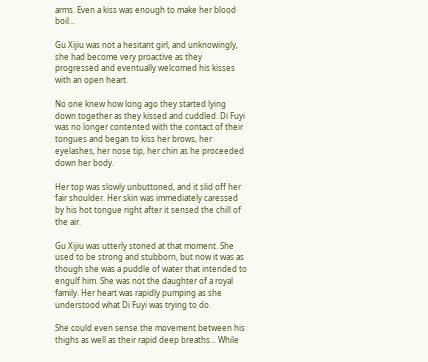arms. Even a kiss was enough to make her blood boil...

Gu Xijiu was not a hesitant girl, and unknowingly, she had become very proactive as they progressed and eventually welcomed his kisses with an open heart.

No one knew how long ago they started lying down together as they kissed and cuddled. Di Fuyi was no longer contented with the contact of their tongues and began to kiss her brows, her eyelashes, her nose tip, her chin as he proceeded down her body.

Her top was slowly unbuttoned, and it slid off her fair shoulder. Her skin was immediately caressed by his hot tongue right after it sensed the chill of the air.

Gu Xijiu was utterly stoned at that moment. She used to be strong and stubborn, but now it was as though she was a puddle of water that intended to engulf him. She was not the daughter of a royal family. Her heart was rapidly pumping as she understood what Di Fuyi was trying to do.

She could even sense the movement between his thighs as well as their rapid deep breaths... While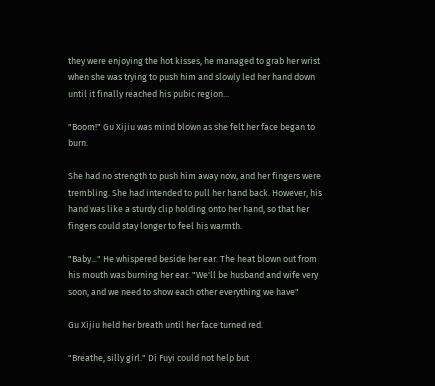they were enjoying the hot kisses, he managed to grab her wrist when she was trying to push him and slowly led her hand down until it finally reached his pubic region...

"Boom!" Gu Xijiu was mind blown as she felt her face began to burn.

She had no strength to push him away now, and her fingers were trembling. She had intended to pull her hand back. However, his hand was like a sturdy clip holding onto her hand, so that her fingers could stay longer to feel his warmth.

"Baby..." He whispered beside her ear. The heat blown out from his mouth was burning her ear. "We'll be husband and wife very soon, and we need to show each other everything we have"

Gu Xijiu held her breath until her face turned red.

"Breathe, silly girl." Di Fuyi could not help but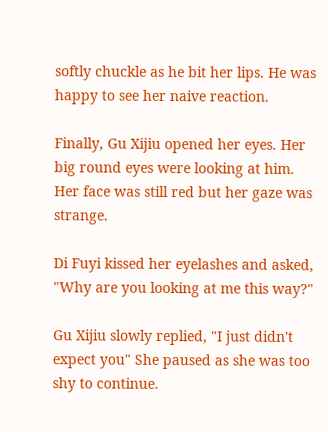softly chuckle as he bit her lips. He was happy to see her naive reaction.

Finally, Gu Xijiu opened her eyes. Her big round eyes were looking at him. Her face was still red but her gaze was strange.

Di Fuyi kissed her eyelashes and asked, "Why are you looking at me this way?"

Gu Xijiu slowly replied, "I just didn't expect you" She paused as she was too shy to continue.